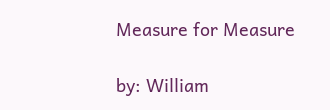Measure for Measure

by: William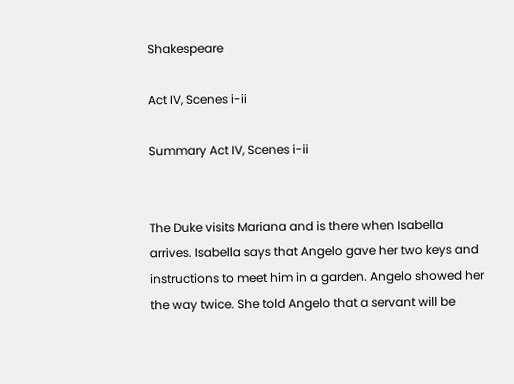Shakespeare

Act IV, Scenes i-ii

Summary Act IV, Scenes i-ii


The Duke visits Mariana and is there when Isabella arrives. Isabella says that Angelo gave her two keys and instructions to meet him in a garden. Angelo showed her the way twice. She told Angelo that a servant will be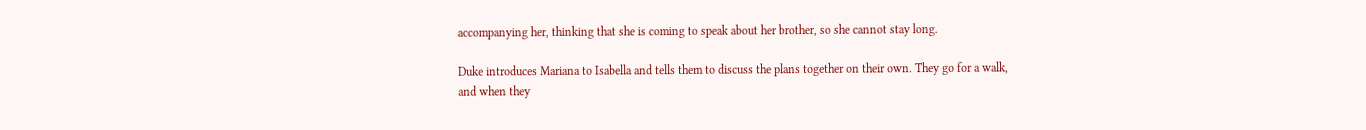accompanying her, thinking that she is coming to speak about her brother, so she cannot stay long.

Duke introduces Mariana to Isabella and tells them to discuss the plans together on their own. They go for a walk, and when they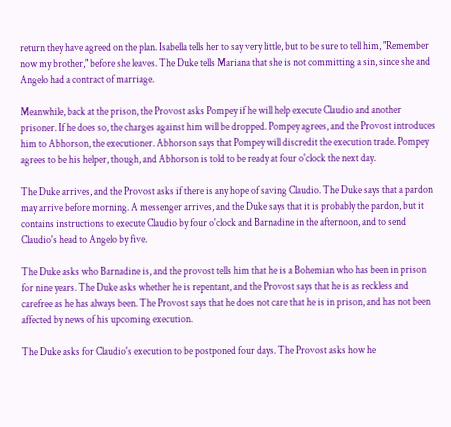return they have agreed on the plan. Isabella tells her to say very little, but to be sure to tell him, "Remember now my brother," before she leaves. The Duke tells Mariana that she is not committing a sin, since she and Angelo had a contract of marriage.

Meanwhile, back at the prison, the Provost asks Pompey if he will help execute Claudio and another prisoner. If he does so, the charges against him will be dropped. Pompey agrees, and the Provost introduces him to Abhorson, the executioner. Abhorson says that Pompey will discredit the execution trade. Pompey agrees to be his helper, though, and Abhorson is told to be ready at four o'clock the next day.

The Duke arrives, and the Provost asks if there is any hope of saving Claudio. The Duke says that a pardon may arrive before morning. A messenger arrives, and the Duke says that it is probably the pardon, but it contains instructions to execute Claudio by four o'clock and Barnadine in the afternoon, and to send Claudio's head to Angelo by five.

The Duke asks who Barnadine is, and the provost tells him that he is a Bohemian who has been in prison for nine years. The Duke asks whether he is repentant, and the Provost says that he is as reckless and carefree as he has always been. The Provost says that he does not care that he is in prison, and has not been affected by news of his upcoming execution.

The Duke asks for Claudio's execution to be postponed four days. The Provost asks how he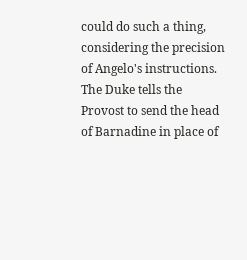could do such a thing, considering the precision of Angelo's instructions. The Duke tells the Provost to send the head of Barnadine in place of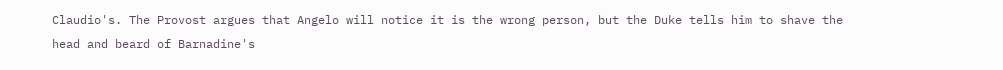Claudio's. The Provost argues that Angelo will notice it is the wrong person, but the Duke tells him to shave the head and beard of Barnadine's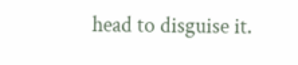head to disguise it.